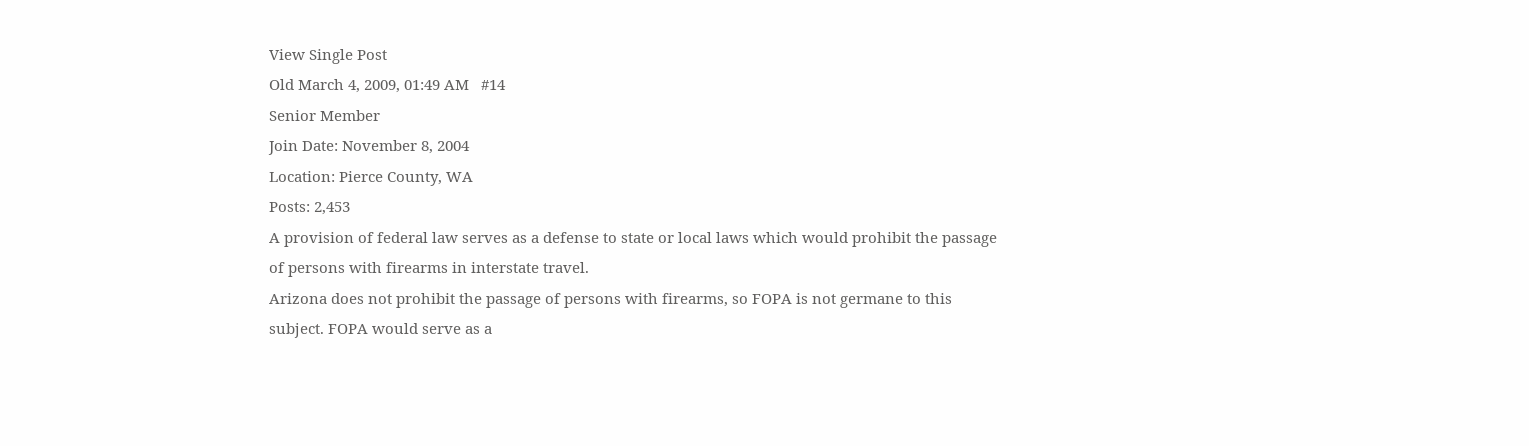View Single Post
Old March 4, 2009, 01:49 AM   #14
Senior Member
Join Date: November 8, 2004
Location: Pierce County, WA
Posts: 2,453
A provision of federal law serves as a defense to state or local laws which would prohibit the passage of persons with firearms in interstate travel.
Arizona does not prohibit the passage of persons with firearms, so FOPA is not germane to this subject. FOPA would serve as a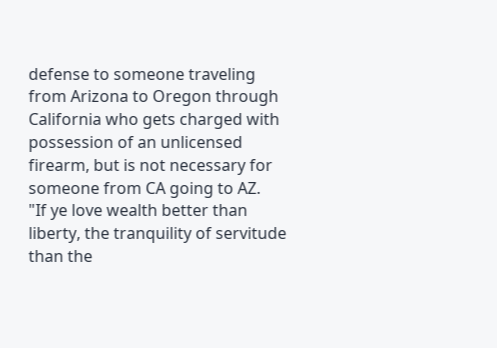defense to someone traveling from Arizona to Oregon through California who gets charged with possession of an unlicensed firearm, but is not necessary for someone from CA going to AZ.
"If ye love wealth better than liberty, the tranquility of servitude than the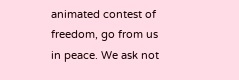animated contest of freedom, go from us in peace. We ask not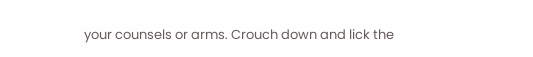your counsels or arms. Crouch down and lick the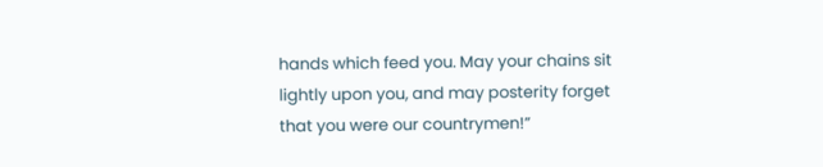hands which feed you. May your chains sit lightly upon you, and may posterity forget that you were our countrymen!”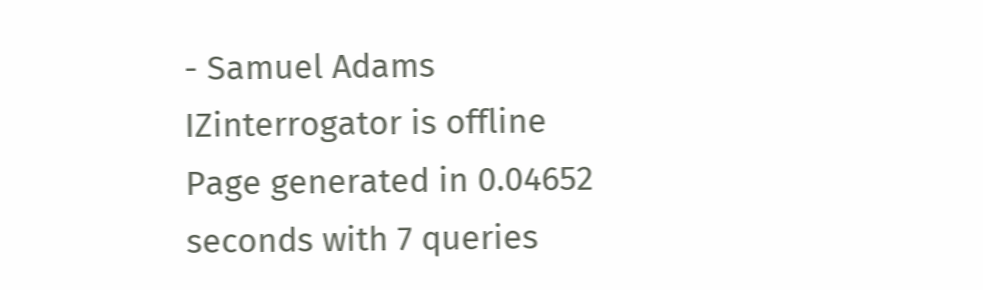- Samuel Adams
IZinterrogator is offline
Page generated in 0.04652 seconds with 7 queries